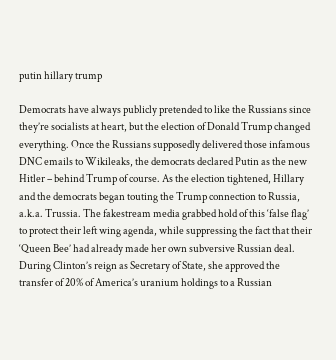putin hillary trump

Democrats have always publicly pretended to like the Russians since they’re socialists at heart, but the election of Donald Trump changed everything. Once the Russians supposedly delivered those infamous DNC emails to Wikileaks, the democrats declared Putin as the new Hitler – behind Trump of course. As the election tightened, Hillary and the democrats began touting the Trump connection to Russia, a.k.a. Trussia. The fakestream media grabbed hold of this ‘false flag’ to protect their left wing agenda, while suppressing the fact that their ‘Queen Bee’ had already made her own subversive Russian deal. During Clinton’s reign as Secretary of State, she approved the transfer of 20% of America’s uranium holdings to a Russian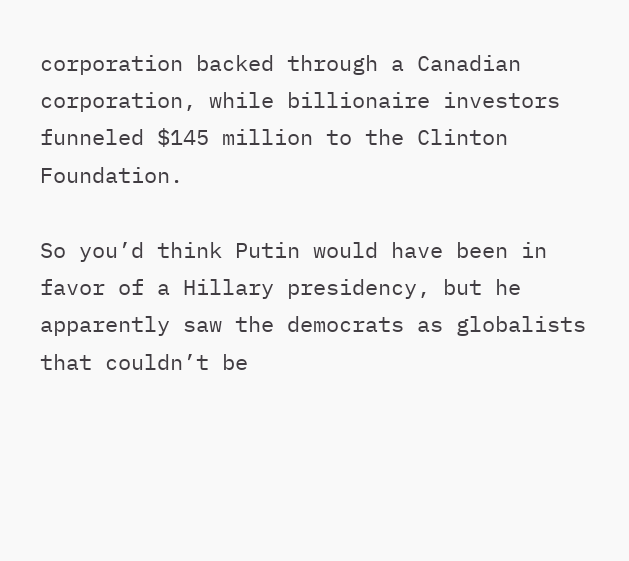corporation backed through a Canadian corporation, while billionaire investors funneled $145 million to the Clinton Foundation.

So you’d think Putin would have been in favor of a Hillary presidency, but he apparently saw the democrats as globalists that couldn’t be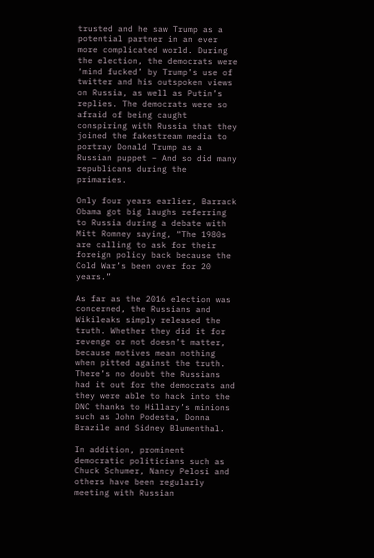trusted and he saw Trump as a potential partner in an ever more complicated world. During the election, the democrats were ‘mind fucked’ by Trump’s use of twitter and his outspoken views on Russia, as well as Putin’s replies. The democrats were so afraid of being caught conspiring with Russia that they joined the fakestream media to portray Donald Trump as a Russian puppet – And so did many republicans during the primaries.

Only four years earlier, Barrack Obama got big laughs referring to Russia during a debate with Mitt Romney saying, “The 1980s are calling to ask for their foreign policy back because the Cold War’s been over for 20 years.”

As far as the 2016 election was concerned, the Russians and Wikileaks simply released the truth. Whether they did it for revenge or not doesn’t matter, because motives mean nothing when pitted against the truth. There’s no doubt the Russians had it out for the democrats and they were able to hack into the DNC thanks to Hillary’s minions such as John Podesta, Donna Brazile and Sidney Blumenthal.

In addition, prominent democratic politicians such as Chuck Schumer, Nancy Pelosi and others have been regularly meeting with Russian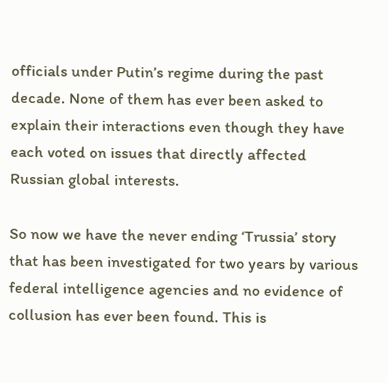officials under Putin’s regime during the past decade. None of them has ever been asked to explain their interactions even though they have each voted on issues that directly affected Russian global interests.

So now we have the never ending ‘Trussia’ story that has been investigated for two years by various federal intelligence agencies and no evidence of collusion has ever been found. This is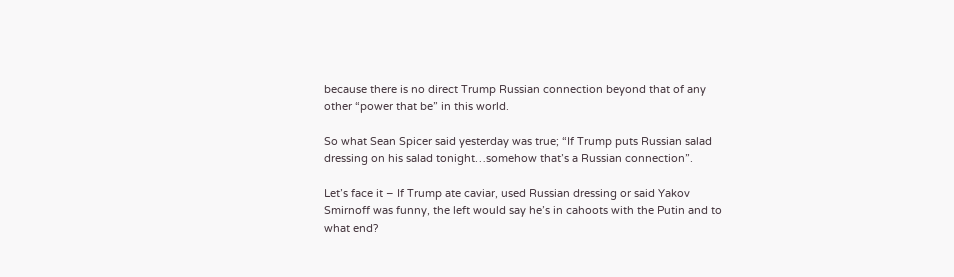because there is no direct Trump Russian connection beyond that of any other “power that be” in this world.

So what Sean Spicer said yesterday was true; “If Trump puts Russian salad dressing on his salad tonight…somehow that’s a Russian connection”.

Let’s face it – If Trump ate caviar, used Russian dressing or said Yakov Smirnoff was funny, the left would say he’s in cahoots with the Putin and to what end?